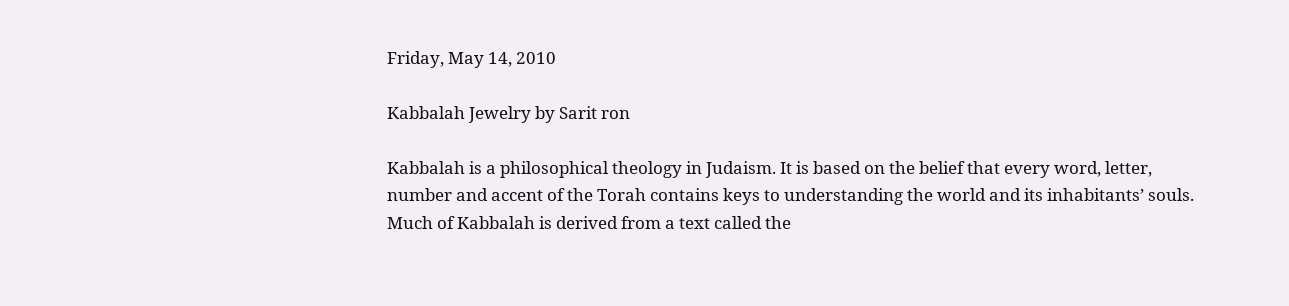Friday, May 14, 2010

Kabbalah Jewelry by Sarit ron

Kabbalah is a philosophical theology in Judaism. It is based on the belief that every word, letter, number and accent of the Torah contains keys to understanding the world and its inhabitants’ souls. Much of Kabbalah is derived from a text called the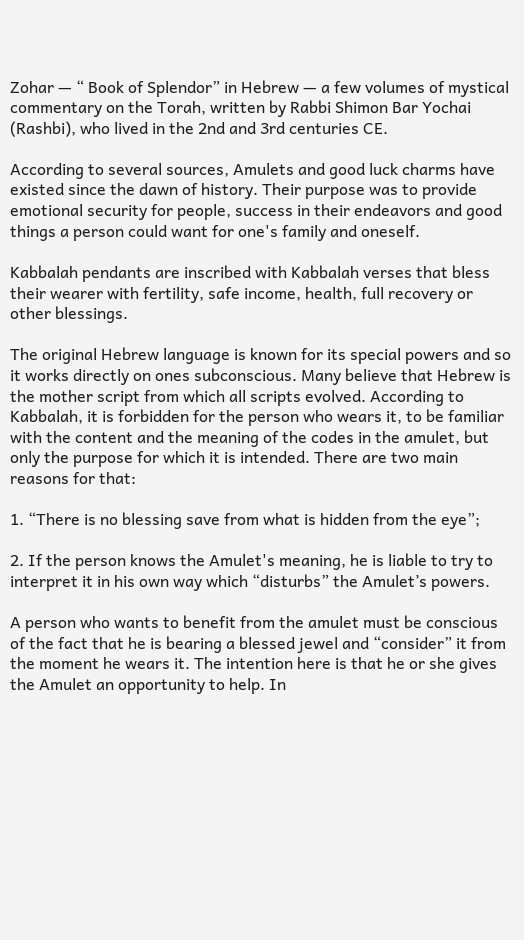Zohar — “ Book of Splendor” in Hebrew — a few volumes of mystical commentary on the Torah, written by Rabbi Shimon Bar Yochai (Rashbi), who lived in the 2nd and 3rd centuries CE.

According to several sources, Amulets and good luck charms have existed since the dawn of history. Their purpose was to provide emotional security for people, success in their endeavors and good things a person could want for one's family and oneself.

Kabbalah pendants are inscribed with Kabbalah verses that bless their wearer with fertility, safe income, health, full recovery or other blessings.

The original Hebrew language is known for its special powers and so it works directly on ones subconscious. Many believe that Hebrew is the mother script from which all scripts evolved. According to Kabbalah, it is forbidden for the person who wears it, to be familiar with the content and the meaning of the codes in the amulet, but only the purpose for which it is intended. There are two main reasons for that:

1. “There is no blessing save from what is hidden from the eye”;

2. If the person knows the Amulet's meaning, he is liable to try to interpret it in his own way which “disturbs” the Amulet’s powers.

A person who wants to benefit from the amulet must be conscious of the fact that he is bearing a blessed jewel and “consider” it from the moment he wears it. The intention here is that he or she gives the Amulet an opportunity to help. In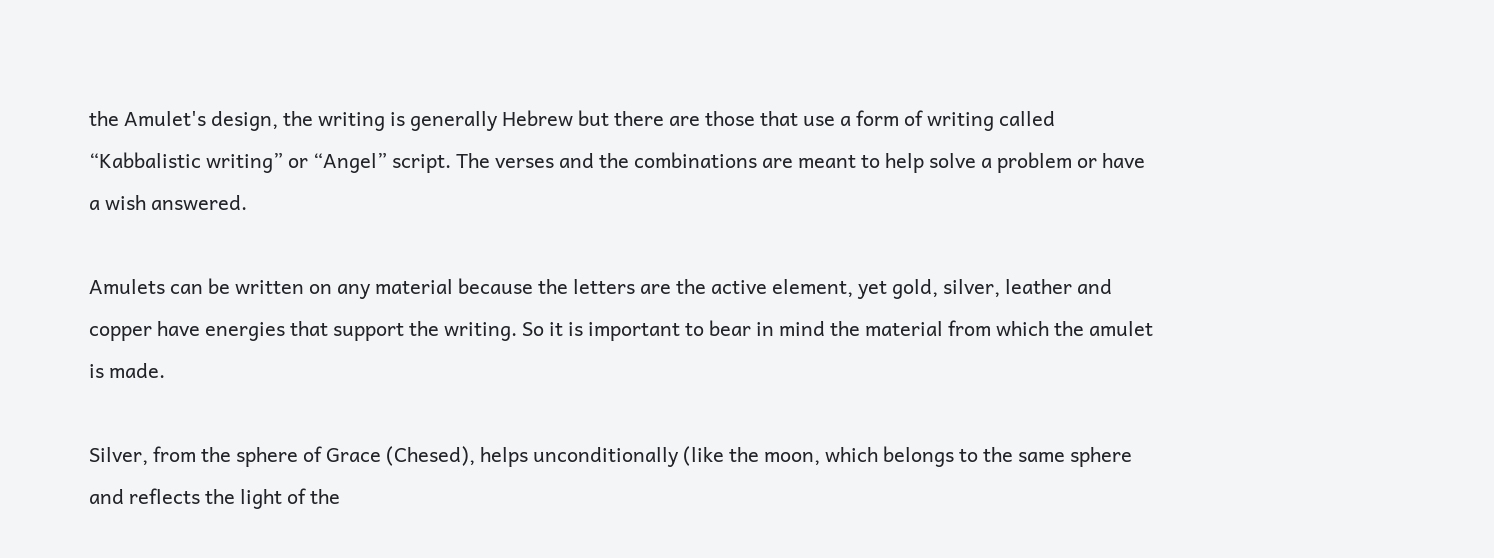the Amulet's design, the writing is generally Hebrew but there are those that use a form of writing called “Kabbalistic writing” or “Angel” script. The verses and the combinations are meant to help solve a problem or have a wish answered.

Amulets can be written on any material because the letters are the active element, yet gold, silver, leather and copper have energies that support the writing. So it is important to bear in mind the material from which the amulet is made.

Silver, from the sphere of Grace (Chesed), helps unconditionally (like the moon, which belongs to the same sphere and reflects the light of the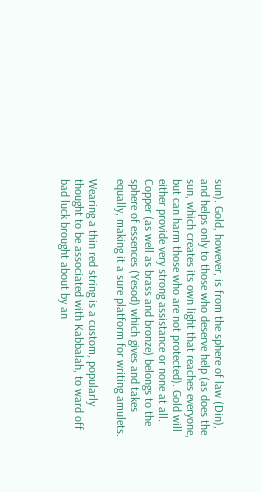sun). Gold, however, is from the sphere of law (Din), and helps only to those who deserve help (as does the sun, which creates its own light that reaches everyone, but can harm those who are not protected). Gold will either provide very strong assistance or none at all. Copper (as well as brass and bronze) belongs to the sphere of essences (Yesod) which gives and takes equally, making it a sure platform for writing amulets.

Wearing a thin red string is a custom, popularly thought to be associated with Kabbalah, to ward off bad luck brought about by an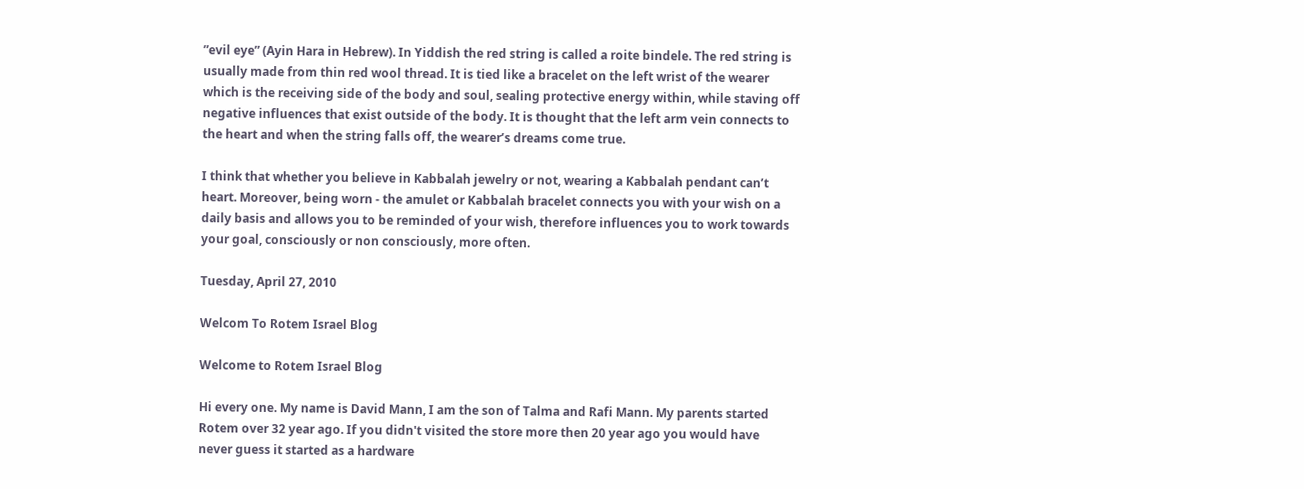”evil eye” (Ayin Hara in Hebrew). In Yiddish the red string is called a roite bindele. The red string is usually made from thin red wool thread. It is tied like a bracelet on the left wrist of the wearer which is the receiving side of the body and soul, sealing protective energy within, while staving off negative influences that exist outside of the body. It is thought that the left arm vein connects to the heart and when the string falls off, the wearer’s dreams come true.

I think that whether you believe in Kabbalah jewelry or not, wearing a Kabbalah pendant can’t heart. Moreover, being worn - the amulet or Kabbalah bracelet connects you with your wish on a daily basis and allows you to be reminded of your wish, therefore influences you to work towards your goal, consciously or non consciously, more often.

Tuesday, April 27, 2010

Welcom To Rotem Israel Blog

Welcome to Rotem Israel Blog

Hi every one. My name is David Mann, I am the son of Talma and Rafi Mann. My parents started Rotem over 32 year ago. If you didn't visited the store more then 20 year ago you would have never guess it started as a hardware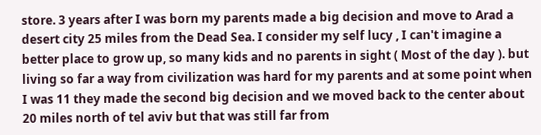store. 3 years after I was born my parents made a big decision and move to Arad a desert city 25 miles from the Dead Sea. I consider my self lucy , I can't imagine a better place to grow up, so many kids and no parents in sight ( Most of the day ). but living so far a way from civilization was hard for my parents and at some point when I was 11 they made the second big decision and we moved back to the center about 20 miles north of tel aviv but that was still far from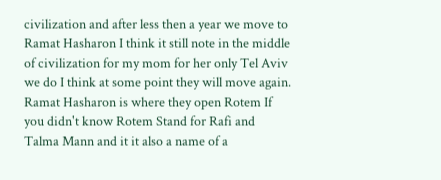civilization and after less then a year we move to Ramat Hasharon I think it still note in the middle of civilization for my mom for her only Tel Aviv we do I think at some point they will move again. Ramat Hasharon is where they open Rotem If you didn't know Rotem Stand for Rafi and Talma Mann and it it also a name of a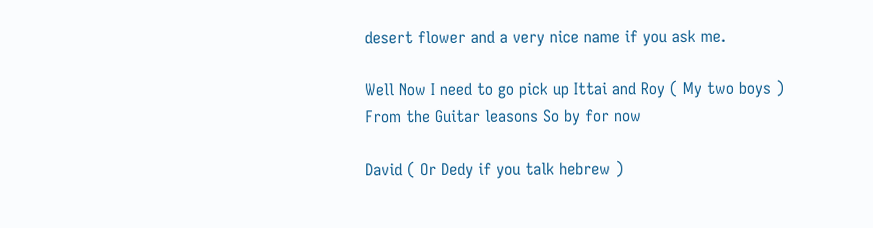desert flower and a very nice name if you ask me.

Well Now I need to go pick up Ittai and Roy ( My two boys ) From the Guitar leasons So by for now

David ( Or Dedy if you talk hebrew )